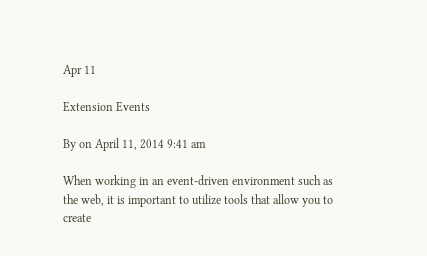Apr 11

Extension Events

By on April 11, 2014 9:41 am

When working in an event-driven environment such as the web, it is important to utilize tools that allow you to create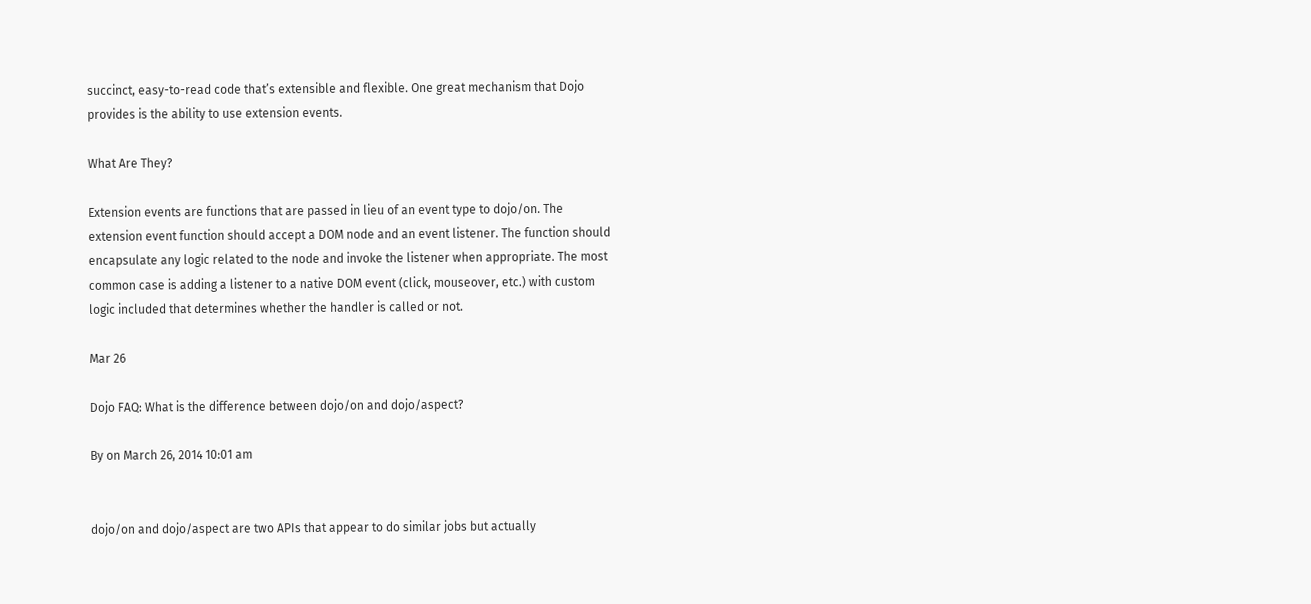succinct, easy-to-read code that’s extensible and flexible. One great mechanism that Dojo provides is the ability to use extension events.

What Are They?

Extension events are functions that are passed in lieu of an event type to dojo/on. The extension event function should accept a DOM node and an event listener. The function should encapsulate any logic related to the node and invoke the listener when appropriate. The most common case is adding a listener to a native DOM event (click, mouseover, etc.) with custom logic included that determines whether the handler is called or not.

Mar 26

Dojo FAQ: What is the difference between dojo/on and dojo/aspect?

By on March 26, 2014 10:01 am


dojo/on and dojo/aspect are two APIs that appear to do similar jobs but actually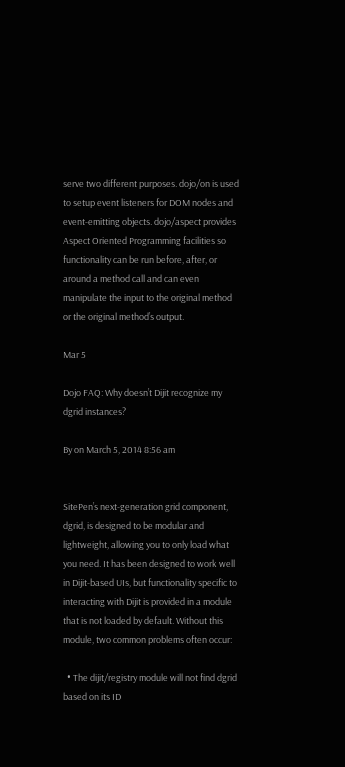serve two different purposes. dojo/on is used to setup event listeners for DOM nodes and event-emitting objects. dojo/aspect provides Aspect Oriented Programming facilities so functionality can be run before, after, or around a method call and can even manipulate the input to the original method or the original method’s output.

Mar 5

Dojo FAQ: Why doesn’t Dijit recognize my dgrid instances?

By on March 5, 2014 8:56 am


SitePen’s next-generation grid component, dgrid, is designed to be modular and lightweight, allowing you to only load what you need. It has been designed to work well in Dijit-based UIs, but functionality specific to interacting with Dijit is provided in a module that is not loaded by default. Without this module, two common problems often occur:

  • The dijit/registry module will not find dgrid based on its ID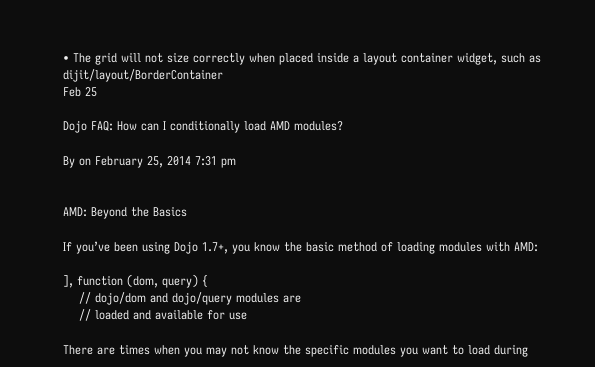• The grid will not size correctly when placed inside a layout container widget, such as dijit/layout/BorderContainer
Feb 25

Dojo FAQ: How can I conditionally load AMD modules?

By on February 25, 2014 7:31 pm


AMD: Beyond the Basics

If you’ve been using Dojo 1.7+, you know the basic method of loading modules with AMD:

], function (dom, query) {
    // dojo/dom and dojo/query modules are
    // loaded and available for use

There are times when you may not know the specific modules you want to load during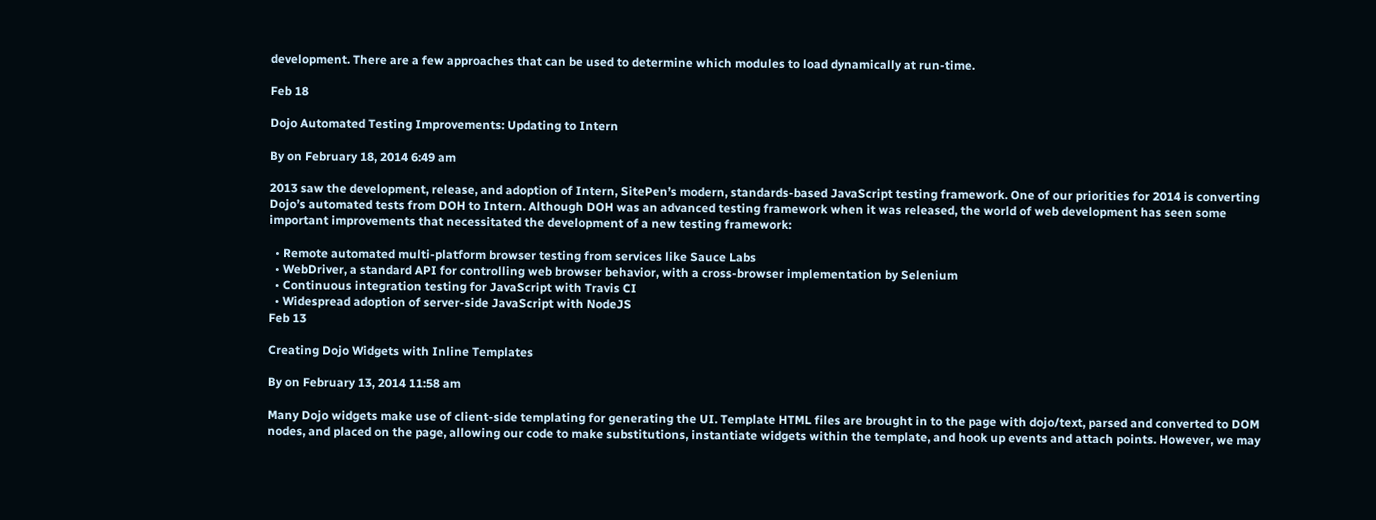development. There are a few approaches that can be used to determine which modules to load dynamically at run-time.

Feb 18

Dojo Automated Testing Improvements: Updating to Intern

By on February 18, 2014 6:49 am

2013 saw the development, release, and adoption of Intern, SitePen’s modern, standards-based JavaScript testing framework. One of our priorities for 2014 is converting Dojo’s automated tests from DOH to Intern. Although DOH was an advanced testing framework when it was released, the world of web development has seen some important improvements that necessitated the development of a new testing framework:

  • Remote automated multi-platform browser testing from services like Sauce Labs
  • WebDriver, a standard API for controlling web browser behavior, with a cross-browser implementation by Selenium
  • Continuous integration testing for JavaScript with Travis CI
  • Widespread adoption of server-side JavaScript with NodeJS
Feb 13

Creating Dojo Widgets with Inline Templates

By on February 13, 2014 11:58 am

Many Dojo widgets make use of client-side templating for generating the UI. Template HTML files are brought in to the page with dojo/text, parsed and converted to DOM nodes, and placed on the page, allowing our code to make substitutions, instantiate widgets within the template, and hook up events and attach points. However, we may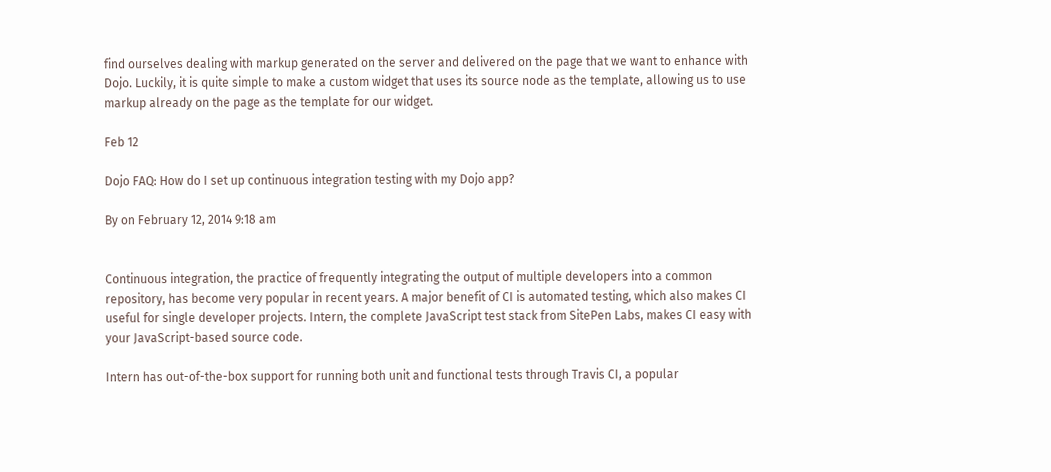find ourselves dealing with markup generated on the server and delivered on the page that we want to enhance with Dojo. Luckily, it is quite simple to make a custom widget that uses its source node as the template, allowing us to use markup already on the page as the template for our widget.

Feb 12

Dojo FAQ: How do I set up continuous integration testing with my Dojo app?

By on February 12, 2014 9:18 am


Continuous integration, the practice of frequently integrating the output of multiple developers into a common repository, has become very popular in recent years. A major benefit of CI is automated testing, which also makes CI useful for single developer projects. Intern, the complete JavaScript test stack from SitePen Labs, makes CI easy with your JavaScript-based source code.

Intern has out-of-the-box support for running both unit and functional tests through Travis CI, a popular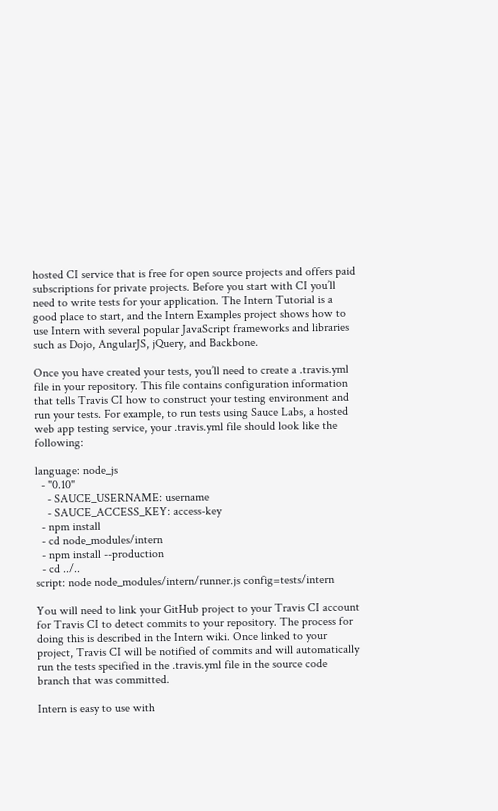hosted CI service that is free for open source projects and offers paid subscriptions for private projects. Before you start with CI you’ll need to write tests for your application. The Intern Tutorial is a good place to start, and the Intern Examples project shows how to use Intern with several popular JavaScript frameworks and libraries such as Dojo, AngularJS, jQuery, and Backbone.

Once you have created your tests, you’ll need to create a .travis.yml file in your repository. This file contains configuration information that tells Travis CI how to construct your testing environment and run your tests. For example, to run tests using Sauce Labs, a hosted web app testing service, your .travis.yml file should look like the following:

language: node_js
  - "0.10"
    - SAUCE_USERNAME: username
    - SAUCE_ACCESS_KEY: access-key
  - npm install
  - cd node_modules/intern
  - npm install --production
  - cd ../..
script: node node_modules/intern/runner.js config=tests/intern

You will need to link your GitHub project to your Travis CI account for Travis CI to detect commits to your repository. The process for doing this is described in the Intern wiki. Once linked to your project, Travis CI will be notified of commits and will automatically run the tests specified in the .travis.yml file in the source code branch that was committed.

Intern is easy to use with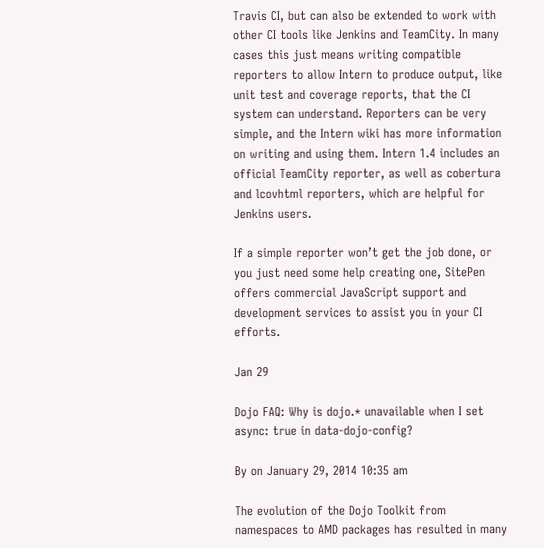Travis CI, but can also be extended to work with other CI tools like Jenkins and TeamCity. In many cases this just means writing compatible reporters to allow Intern to produce output, like unit test and coverage reports, that the CI system can understand. Reporters can be very simple, and the Intern wiki has more information on writing and using them. Intern 1.4 includes an official TeamCity reporter, as well as cobertura and lcovhtml reporters, which are helpful for Jenkins users.

If a simple reporter won’t get the job done, or you just need some help creating one, SitePen offers commercial JavaScript support and development services to assist you in your CI efforts.

Jan 29

Dojo FAQ: Why is dojo.* unavailable when I set async: true in data-dojo-config?

By on January 29, 2014 10:35 am

The evolution of the Dojo Toolkit from namespaces to AMD packages has resulted in many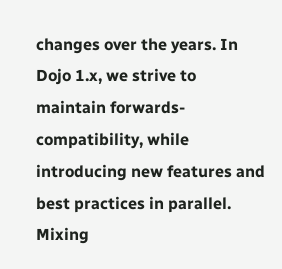changes over the years. In Dojo 1.x, we strive to maintain forwards-compatibility, while introducing new features and best practices in parallel. Mixing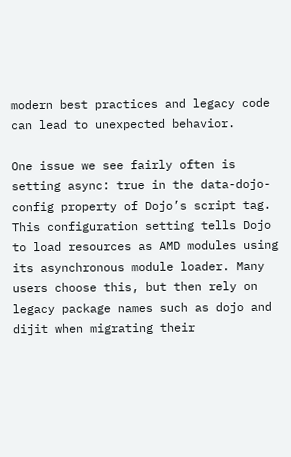modern best practices and legacy code can lead to unexpected behavior.

One issue we see fairly often is setting async: true in the data-dojo-config property of Dojo’s script tag. This configuration setting tells Dojo to load resources as AMD modules using its asynchronous module loader. Many users choose this, but then rely on legacy package names such as dojo and dijit when migrating their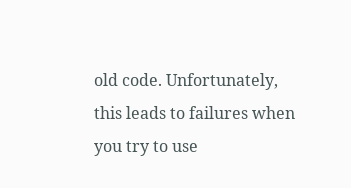old code. Unfortunately, this leads to failures when you try to use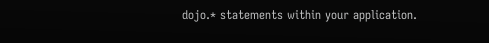dojo.* statements within your application.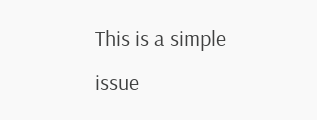This is a simple issue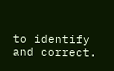to identify and correct.